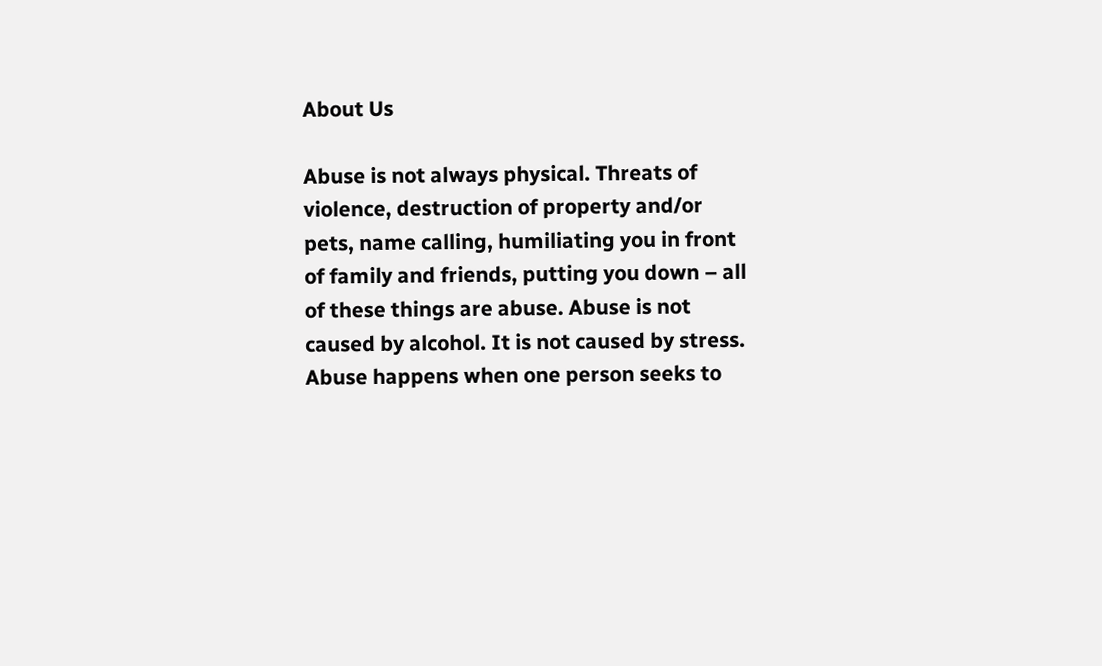About Us

Abuse is not always physical. Threats of violence, destruction of property and/or pets, name calling, humiliating you in front of family and friends, putting you down – all of these things are abuse. Abuse is not caused by alcohol. It is not caused by stress. Abuse happens when one person seeks to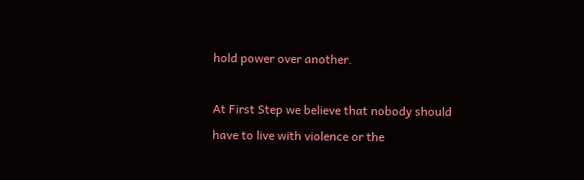hold power over another.

At First Step we believe that nobody should have to live with violence or the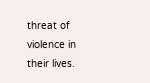threat of violence in their lives.